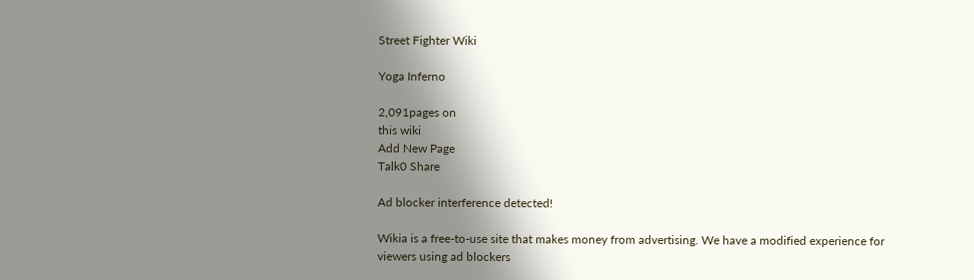Street Fighter Wiki

Yoga Inferno

2,091pages on
this wiki
Add New Page
Talk0 Share

Ad blocker interference detected!

Wikia is a free-to-use site that makes money from advertising. We have a modified experience for viewers using ad blockers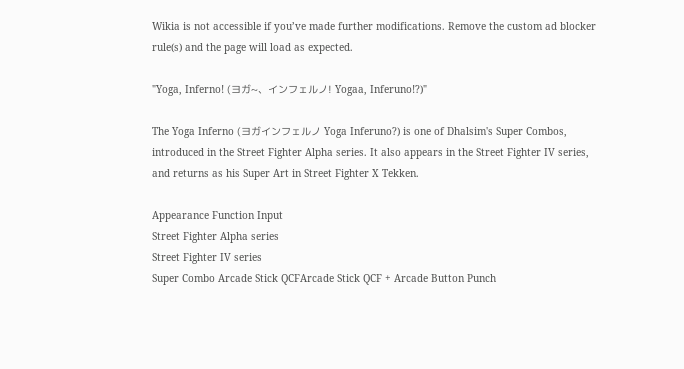Wikia is not accessible if you’ve made further modifications. Remove the custom ad blocker rule(s) and the page will load as expected.

"Yoga, Inferno! (ヨガ~、インフェルノ! Yogaa, Inferuno!?)"

The Yoga Inferno (ヨガインフェルノ Yoga Inferuno?) is one of Dhalsim's Super Combos, introduced in the Street Fighter Alpha series. It also appears in the Street Fighter IV series, and returns as his Super Art in Street Fighter X Tekken.

Appearance Function Input
Street Fighter Alpha series
Street Fighter IV series
Super Combo Arcade Stick QCFArcade Stick QCF + Arcade Button Punch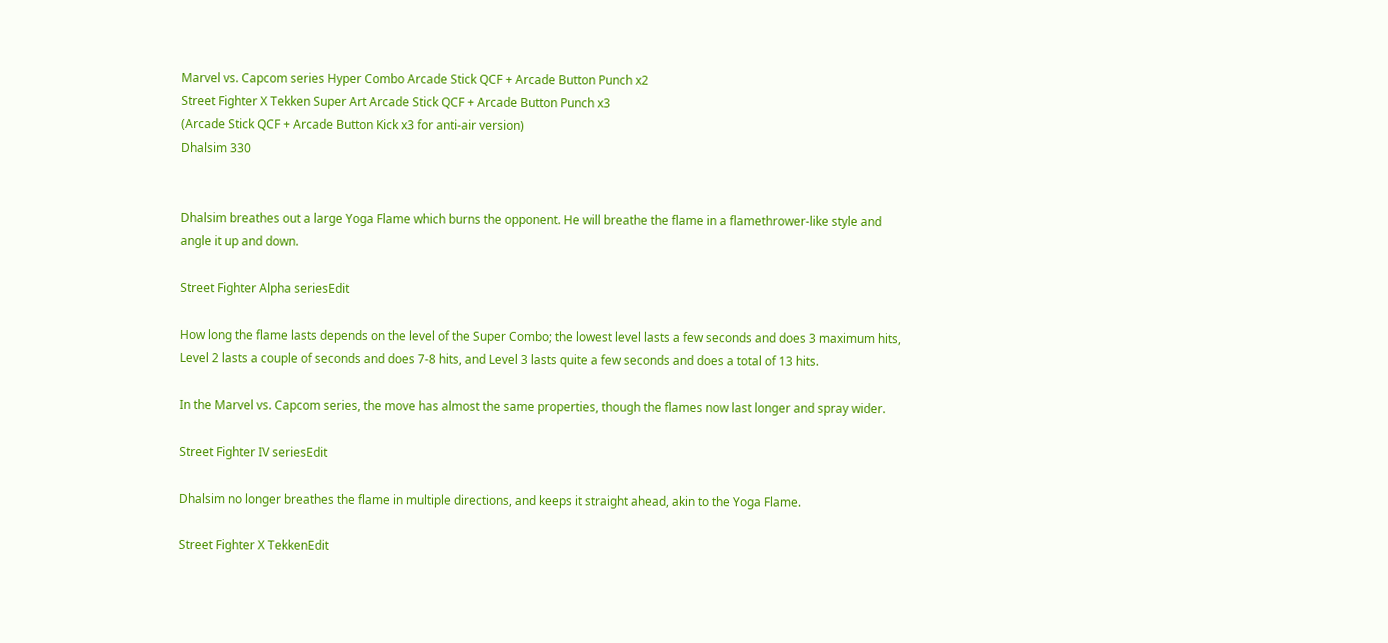Marvel vs. Capcom series Hyper Combo Arcade Stick QCF + Arcade Button Punch x2
Street Fighter X Tekken Super Art Arcade Stick QCF + Arcade Button Punch x3
(Arcade Stick QCF + Arcade Button Kick x3 for anti-air version)
Dhalsim 330


Dhalsim breathes out a large Yoga Flame which burns the opponent. He will breathe the flame in a flamethrower-like style and angle it up and down.

Street Fighter Alpha seriesEdit

How long the flame lasts depends on the level of the Super Combo; the lowest level lasts a few seconds and does 3 maximum hits, Level 2 lasts a couple of seconds and does 7-8 hits, and Level 3 lasts quite a few seconds and does a total of 13 hits.

In the Marvel vs. Capcom series, the move has almost the same properties, though the flames now last longer and spray wider.

Street Fighter IV seriesEdit

Dhalsim no longer breathes the flame in multiple directions, and keeps it straight ahead, akin to the Yoga Flame.

Street Fighter X TekkenEdit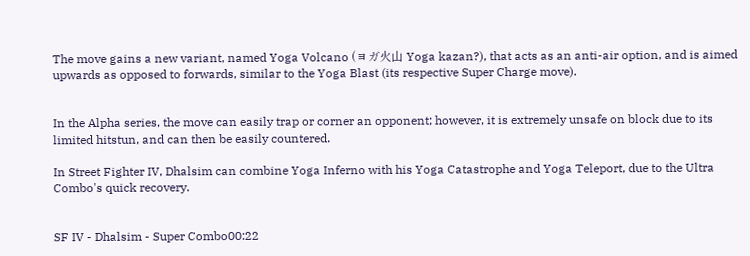The move gains a new variant, named Yoga Volcano (ヨガ火山 Yoga kazan?), that acts as an anti-air option, and is aimed upwards as opposed to forwards, similar to the Yoga Blast (its respective Super Charge move).


In the Alpha series, the move can easily trap or corner an opponent; however, it is extremely unsafe on block due to its limited hitstun, and can then be easily countered.

In Street Fighter IV, Dhalsim can combine Yoga Inferno with his Yoga Catastrophe and Yoga Teleport, due to the Ultra Combo's quick recovery.


SF IV - Dhalsim - Super Combo00:22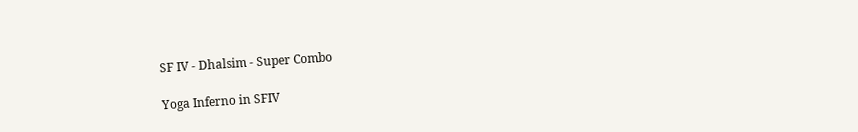SF IV - Dhalsim - Super Combo

Yoga Inferno in SFIV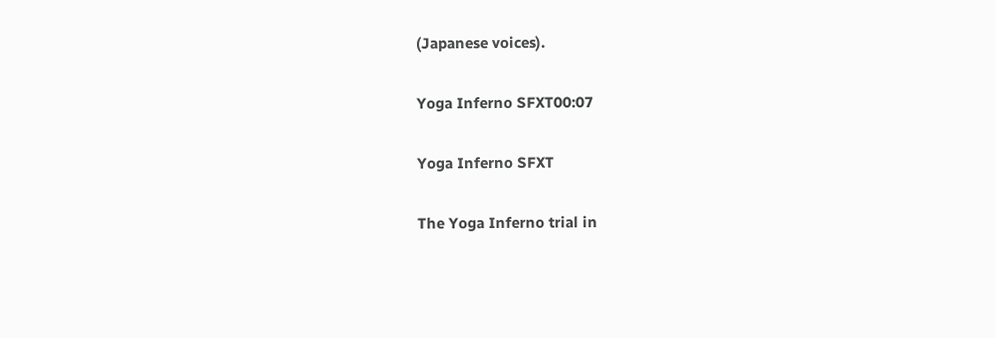(Japanese voices).

Yoga Inferno SFXT00:07

Yoga Inferno SFXT

The Yoga Inferno trial in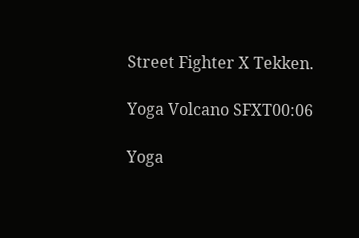Street Fighter X Tekken.

Yoga Volcano SFXT00:06

Yoga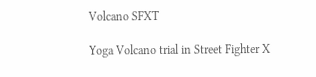Volcano SFXT

Yoga Volcano trial in Street Fighter X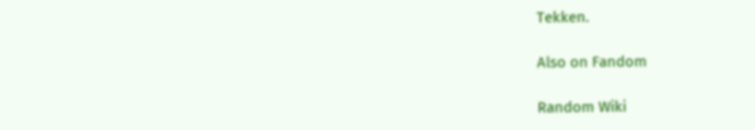Tekken.

Also on Fandom

Random Wiki